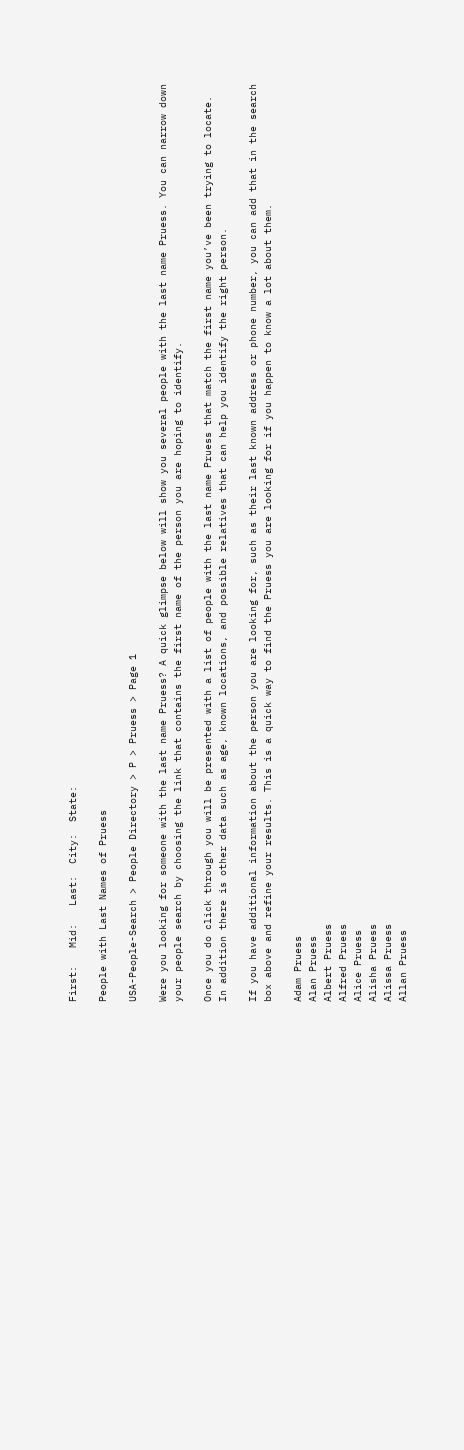First:   Mid:   Last:  City:  State:

People with Last Names of Pruess

USA-People-Search > People Directory > P > Pruess > Page 1

Were you looking for someone with the last name Pruess? A quick glimpse below will show you several people with the last name Pruess. You can narrow down your people search by choosing the link that contains the first name of the person you are hoping to identify.

Once you do click through you will be presented with a list of people with the last name Pruess that match the first name you’ve been trying to locate. In addition there is other data such as age, known locations, and possible relatives that can help you identify the right person.

If you have additional information about the person you are looking for, such as their last known address or phone number, you can add that in the search box above and refine your results. This is a quick way to find the Pruess you are looking for if you happen to know a lot about them.

Adam Pruess
Alan Pruess
Albert Pruess
Alfred Pruess
Alice Pruess
Alisha Pruess
Alissa Pruess
Allan Pruess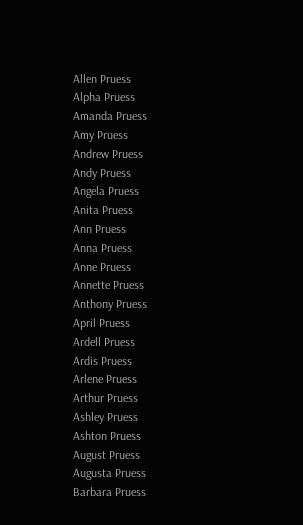Allen Pruess
Alpha Pruess
Amanda Pruess
Amy Pruess
Andrew Pruess
Andy Pruess
Angela Pruess
Anita Pruess
Ann Pruess
Anna Pruess
Anne Pruess
Annette Pruess
Anthony Pruess
April Pruess
Ardell Pruess
Ardis Pruess
Arlene Pruess
Arthur Pruess
Ashley Pruess
Ashton Pruess
August Pruess
Augusta Pruess
Barbara Pruess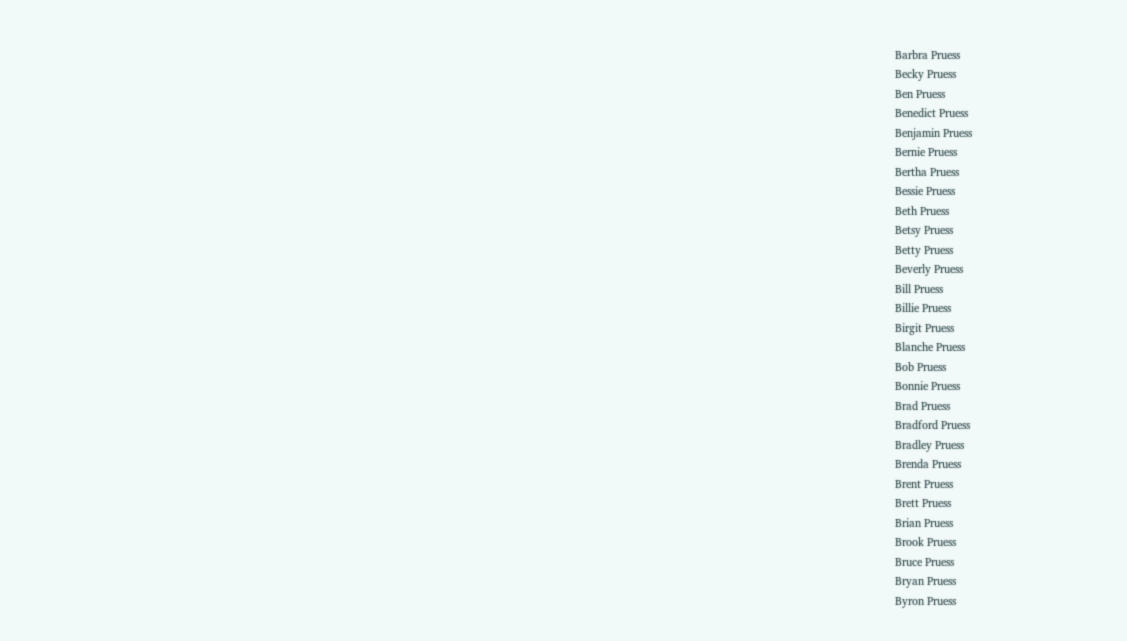Barbra Pruess
Becky Pruess
Ben Pruess
Benedict Pruess
Benjamin Pruess
Bernie Pruess
Bertha Pruess
Bessie Pruess
Beth Pruess
Betsy Pruess
Betty Pruess
Beverly Pruess
Bill Pruess
Billie Pruess
Birgit Pruess
Blanche Pruess
Bob Pruess
Bonnie Pruess
Brad Pruess
Bradford Pruess
Bradley Pruess
Brenda Pruess
Brent Pruess
Brett Pruess
Brian Pruess
Brook Pruess
Bruce Pruess
Bryan Pruess
Byron Pruess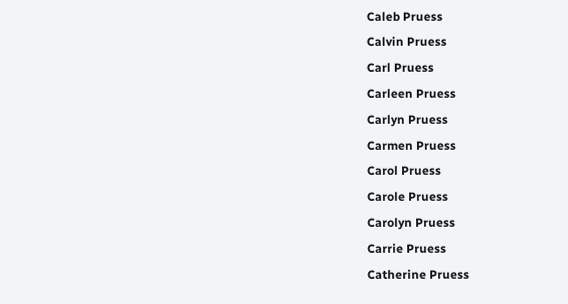Caleb Pruess
Calvin Pruess
Carl Pruess
Carleen Pruess
Carlyn Pruess
Carmen Pruess
Carol Pruess
Carole Pruess
Carolyn Pruess
Carrie Pruess
Catherine Pruess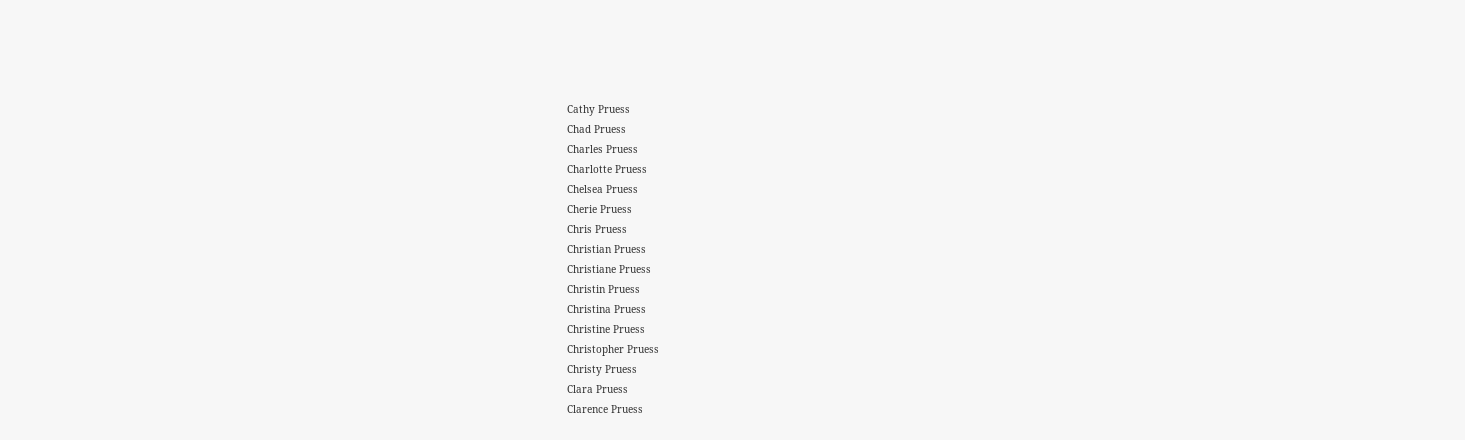Cathy Pruess
Chad Pruess
Charles Pruess
Charlotte Pruess
Chelsea Pruess
Cherie Pruess
Chris Pruess
Christian Pruess
Christiane Pruess
Christin Pruess
Christina Pruess
Christine Pruess
Christopher Pruess
Christy Pruess
Clara Pruess
Clarence Pruess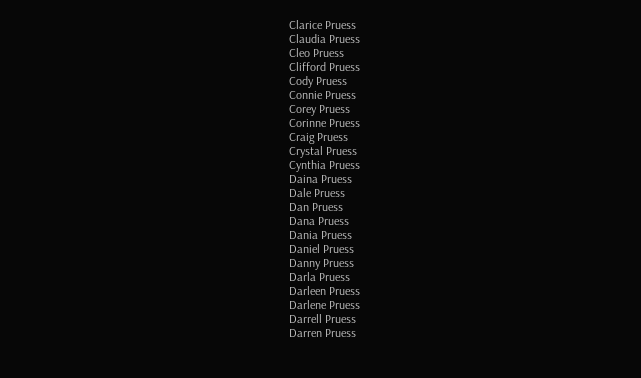Clarice Pruess
Claudia Pruess
Cleo Pruess
Clifford Pruess
Cody Pruess
Connie Pruess
Corey Pruess
Corinne Pruess
Craig Pruess
Crystal Pruess
Cynthia Pruess
Daina Pruess
Dale Pruess
Dan Pruess
Dana Pruess
Dania Pruess
Daniel Pruess
Danny Pruess
Darla Pruess
Darleen Pruess
Darlene Pruess
Darrell Pruess
Darren Pruess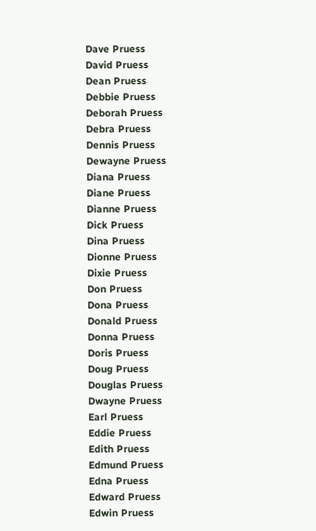Dave Pruess
David Pruess
Dean Pruess
Debbie Pruess
Deborah Pruess
Debra Pruess
Dennis Pruess
Dewayne Pruess
Diana Pruess
Diane Pruess
Dianne Pruess
Dick Pruess
Dina Pruess
Dionne Pruess
Dixie Pruess
Don Pruess
Dona Pruess
Donald Pruess
Donna Pruess
Doris Pruess
Doug Pruess
Douglas Pruess
Dwayne Pruess
Earl Pruess
Eddie Pruess
Edith Pruess
Edmund Pruess
Edna Pruess
Edward Pruess
Edwin Pruess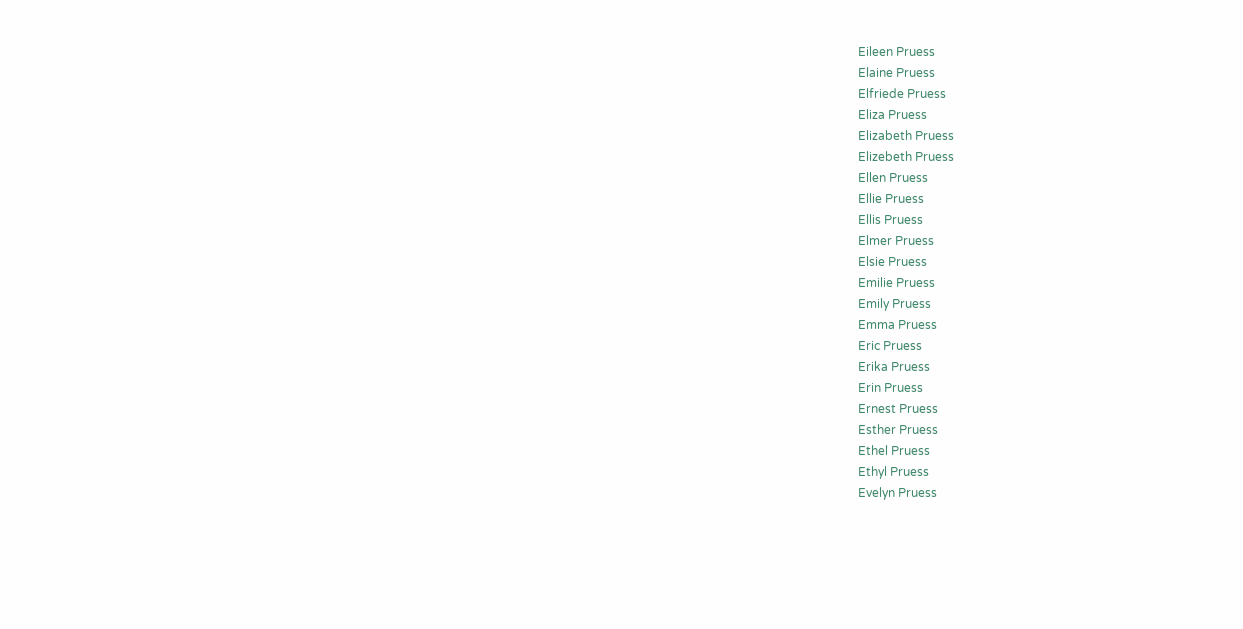Eileen Pruess
Elaine Pruess
Elfriede Pruess
Eliza Pruess
Elizabeth Pruess
Elizebeth Pruess
Ellen Pruess
Ellie Pruess
Ellis Pruess
Elmer Pruess
Elsie Pruess
Emilie Pruess
Emily Pruess
Emma Pruess
Eric Pruess
Erika Pruess
Erin Pruess
Ernest Pruess
Esther Pruess
Ethel Pruess
Ethyl Pruess
Evelyn Pruess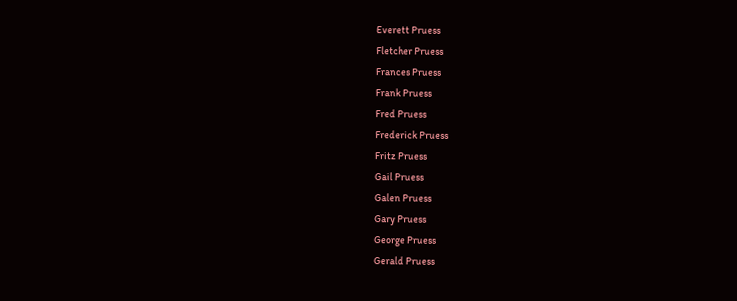Everett Pruess
Fletcher Pruess
Frances Pruess
Frank Pruess
Fred Pruess
Frederick Pruess
Fritz Pruess
Gail Pruess
Galen Pruess
Gary Pruess
George Pruess
Gerald Pruess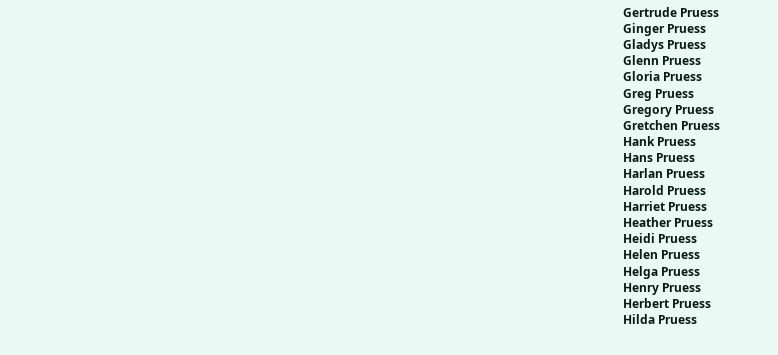Gertrude Pruess
Ginger Pruess
Gladys Pruess
Glenn Pruess
Gloria Pruess
Greg Pruess
Gregory Pruess
Gretchen Pruess
Hank Pruess
Hans Pruess
Harlan Pruess
Harold Pruess
Harriet Pruess
Heather Pruess
Heidi Pruess
Helen Pruess
Helga Pruess
Henry Pruess
Herbert Pruess
Hilda Pruess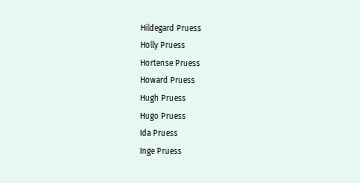Hildegard Pruess
Holly Pruess
Hortense Pruess
Howard Pruess
Hugh Pruess
Hugo Pruess
Ida Pruess
Inge Pruess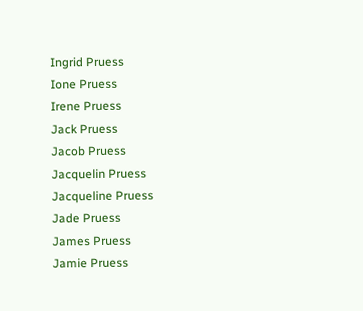Ingrid Pruess
Ione Pruess
Irene Pruess
Jack Pruess
Jacob Pruess
Jacquelin Pruess
Jacqueline Pruess
Jade Pruess
James Pruess
Jamie Pruess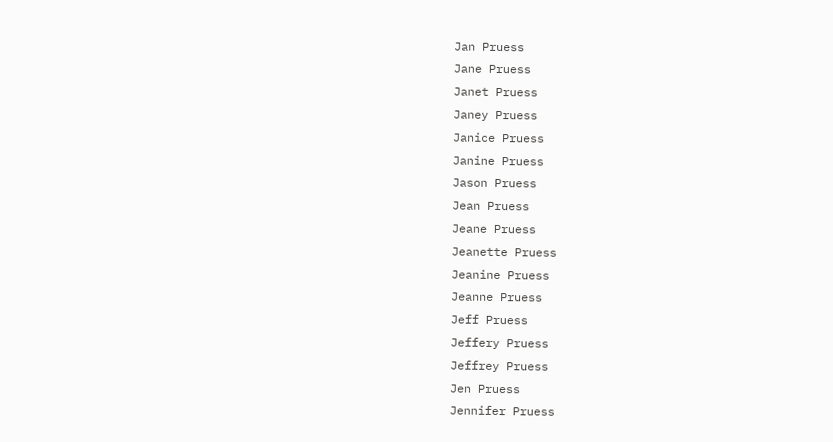Jan Pruess
Jane Pruess
Janet Pruess
Janey Pruess
Janice Pruess
Janine Pruess
Jason Pruess
Jean Pruess
Jeane Pruess
Jeanette Pruess
Jeanine Pruess
Jeanne Pruess
Jeff Pruess
Jeffery Pruess
Jeffrey Pruess
Jen Pruess
Jennifer Pruess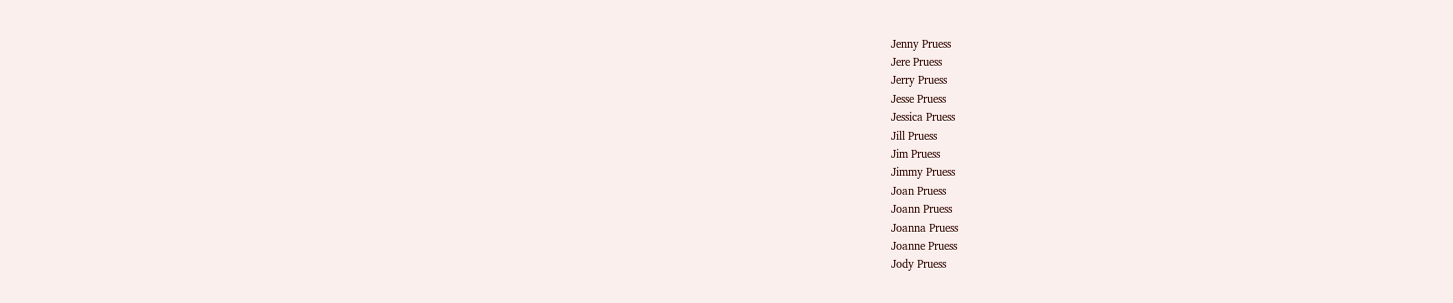Jenny Pruess
Jere Pruess
Jerry Pruess
Jesse Pruess
Jessica Pruess
Jill Pruess
Jim Pruess
Jimmy Pruess
Joan Pruess
Joann Pruess
Joanna Pruess
Joanne Pruess
Jody Pruess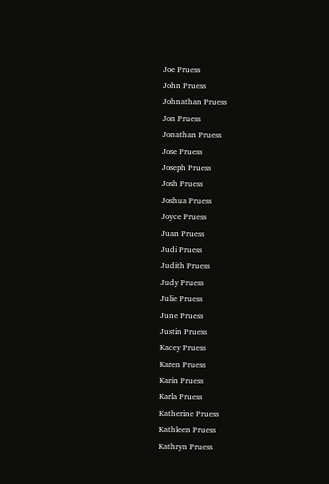Joe Pruess
John Pruess
Johnathan Pruess
Jon Pruess
Jonathan Pruess
Jose Pruess
Joseph Pruess
Josh Pruess
Joshua Pruess
Joyce Pruess
Juan Pruess
Judi Pruess
Judith Pruess
Judy Pruess
Julie Pruess
June Pruess
Justin Pruess
Kacey Pruess
Karen Pruess
Karin Pruess
Karla Pruess
Katherine Pruess
Kathleen Pruess
Kathryn Pruess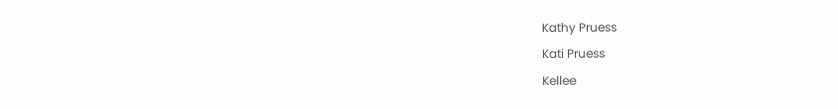Kathy Pruess
Kati Pruess
Kellee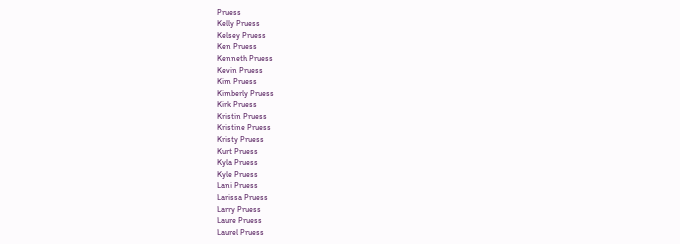Pruess
Kelly Pruess
Kelsey Pruess
Ken Pruess
Kenneth Pruess
Kevin Pruess
Kim Pruess
Kimberly Pruess
Kirk Pruess
Kristin Pruess
Kristine Pruess
Kristy Pruess
Kurt Pruess
Kyla Pruess
Kyle Pruess
Lani Pruess
Larissa Pruess
Larry Pruess
Laure Pruess
Laurel Pruess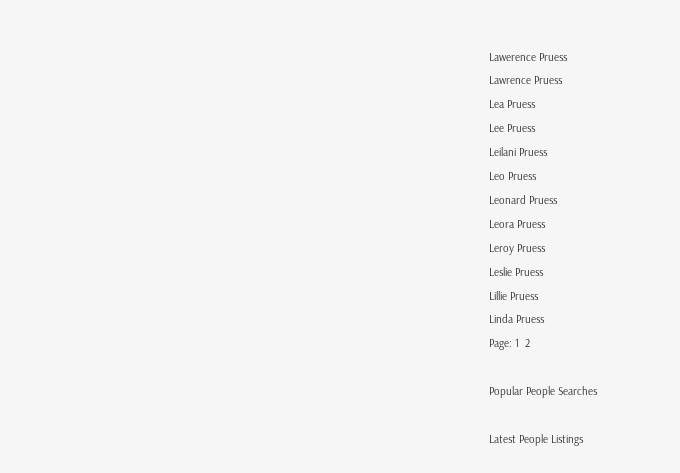Lawerence Pruess
Lawrence Pruess
Lea Pruess
Lee Pruess
Leilani Pruess
Leo Pruess
Leonard Pruess
Leora Pruess
Leroy Pruess
Leslie Pruess
Lillie Pruess
Linda Pruess
Page: 1  2

Popular People Searches

Latest People Listings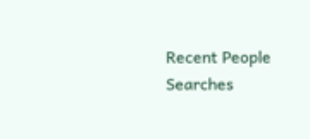Recent People Searches